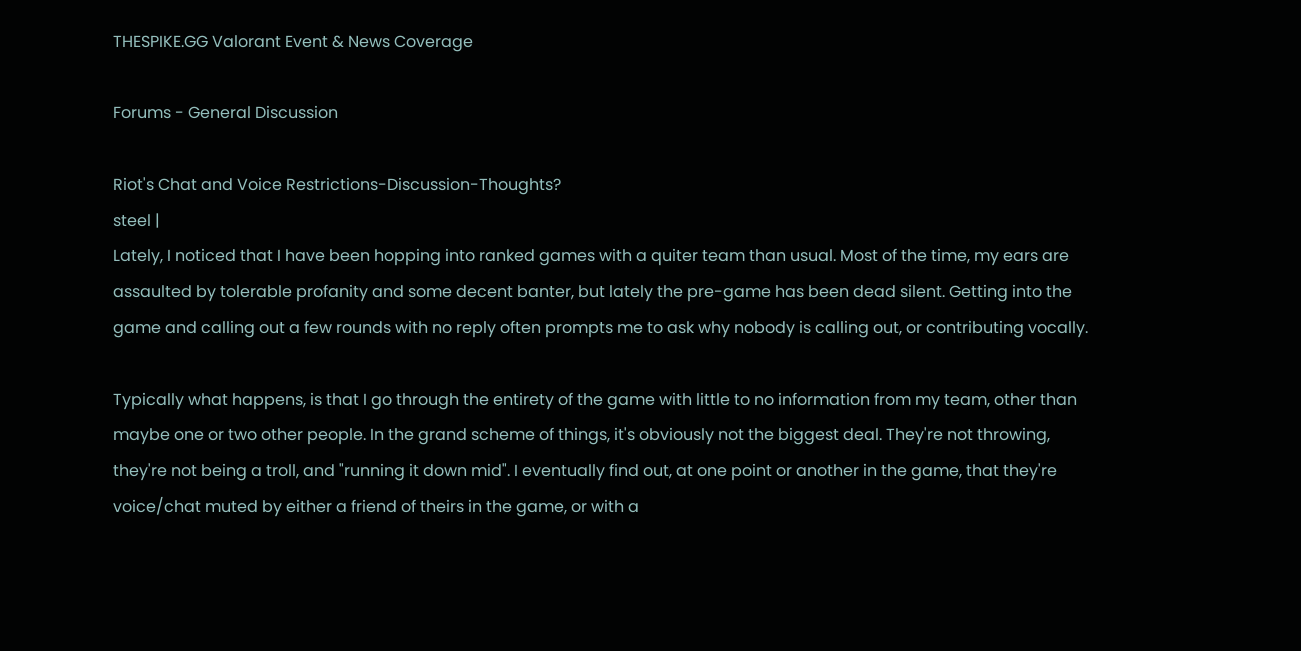THESPIKE.GG Valorant Event & News Coverage

Forums - General Discussion

Riot's Chat and Voice Restrictions-Discussion-Thoughts?
steel |
Lately, I noticed that I have been hopping into ranked games with a quiter team than usual. Most of the time, my ears are assaulted by tolerable profanity and some decent banter, but lately the pre-game has been dead silent. Getting into the game and calling out a few rounds with no reply often prompts me to ask why nobody is calling out, or contributing vocally.

Typically what happens, is that I go through the entirety of the game with little to no information from my team, other than maybe one or two other people. In the grand scheme of things, it's obviously not the biggest deal. They're not throwing, they're not being a troll, and "running it down mid". I eventually find out, at one point or another in the game, that they're voice/chat muted by either a friend of theirs in the game, or with a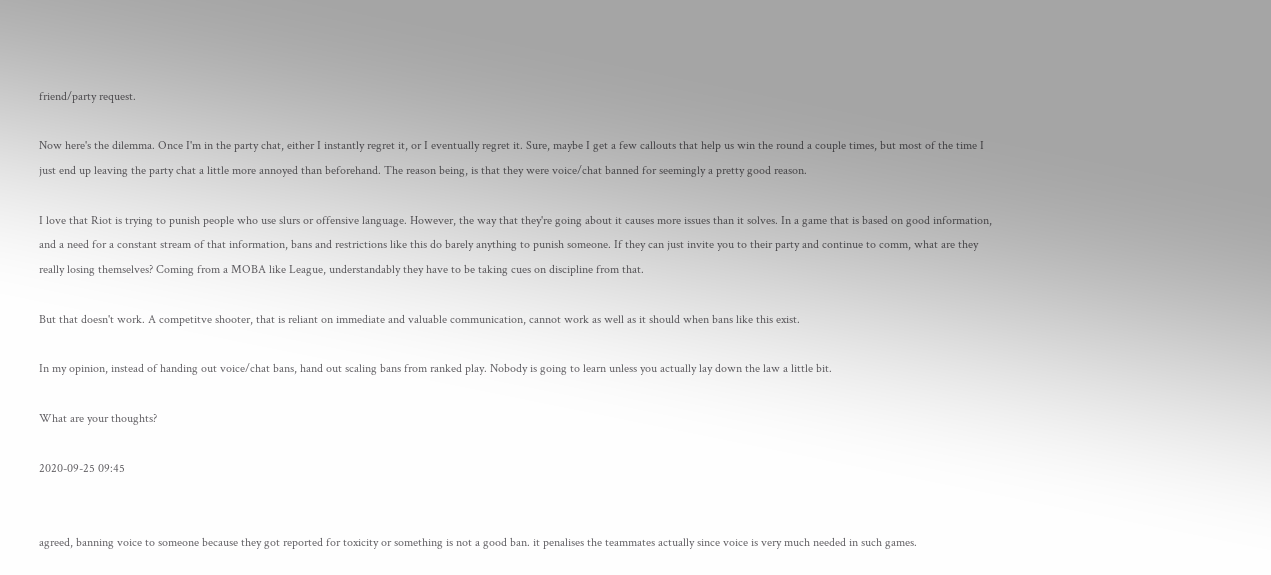friend/party request.

Now here's the dilemma. Once I'm in the party chat, either I instantly regret it, or I eventually regret it. Sure, maybe I get a few callouts that help us win the round a couple times, but most of the time I just end up leaving the party chat a little more annoyed than beforehand. The reason being, is that they were voice/chat banned for seemingly a pretty good reason.

I love that Riot is trying to punish people who use slurs or offensive language. However, the way that they're going about it causes more issues than it solves. In a game that is based on good information, and a need for a constant stream of that information, bans and restrictions like this do barely anything to punish someone. If they can just invite you to their party and continue to comm, what are they really losing themselves? Coming from a MOBA like League, understandably they have to be taking cues on discipline from that.

But that doesn't work. A competitve shooter, that is reliant on immediate and valuable communication, cannot work as well as it should when bans like this exist.

In my opinion, instead of handing out voice/chat bans, hand out scaling bans from ranked play. Nobody is going to learn unless you actually lay down the law a little bit.

What are your thoughts?

2020-09-25 09:45


agreed, banning voice to someone because they got reported for toxicity or something is not a good ban. it penalises the teammates actually since voice is very much needed in such games.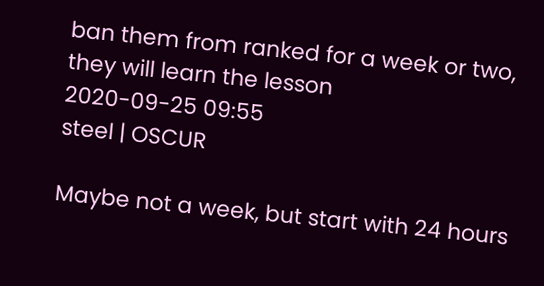ban them from ranked for a week or two, they will learn the lesson
2020-09-25 09:55
steel | OSCUR

Maybe not a week, but start with 24 hours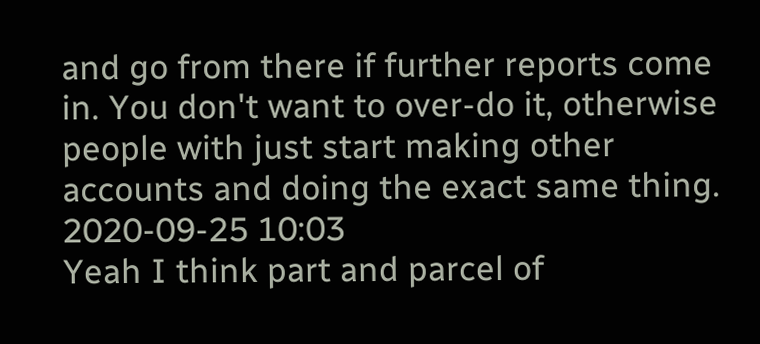and go from there if further reports come in. You don't want to over-do it, otherwise people with just start making other accounts and doing the exact same thing.
2020-09-25 10:03
Yeah I think part and parcel of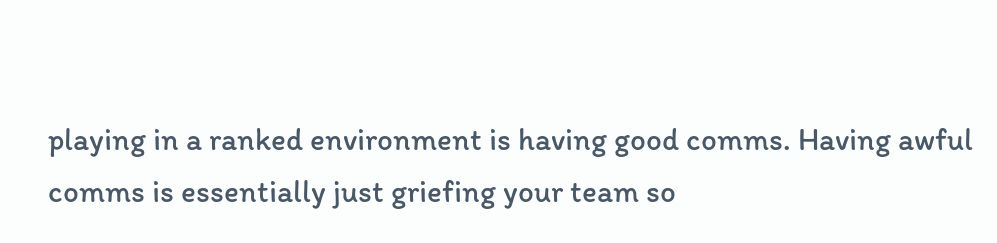playing in a ranked environment is having good comms. Having awful comms is essentially just griefing your team so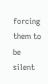forcing them to be silent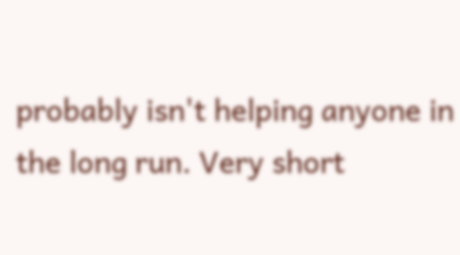probably isn't helping anyone in the long run. Very short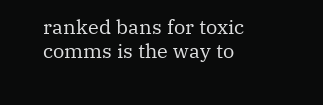ranked bans for toxic comms is the way to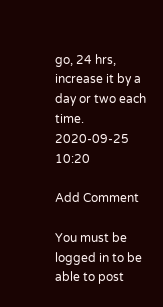go, 24 hrs, increase it by a day or two each time.
2020-09-25 10:20

Add Comment

You must be logged in to be able to post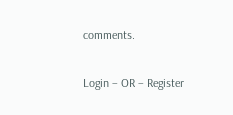comments.

Login – OR – Register